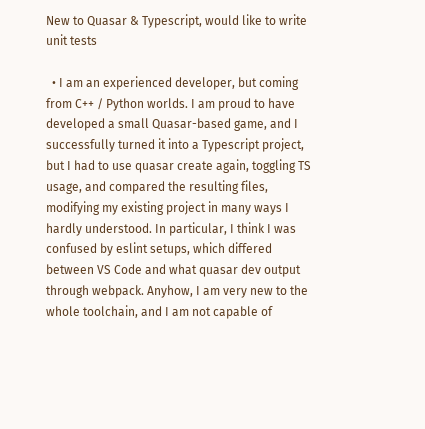New to Quasar & Typescript, would like to write unit tests

  • I am an experienced developer, but coming from C++ / Python worlds. I am proud to have developed a small Quasar-based game, and I successfully turned it into a Typescript project, but I had to use quasar create again, toggling TS usage, and compared the resulting files, modifying my existing project in many ways I hardly understood. In particular, I think I was confused by eslint setups, which differed between VS Code and what quasar dev output through webpack. Anyhow, I am very new to the whole toolchain, and I am not capable of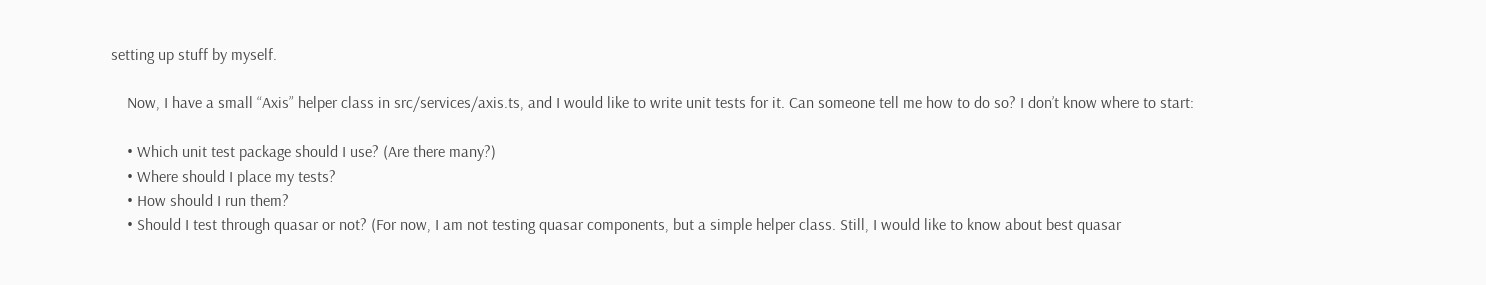setting up stuff by myself.

    Now, I have a small “Axis” helper class in src/services/axis.ts, and I would like to write unit tests for it. Can someone tell me how to do so? I don’t know where to start:

    • Which unit test package should I use? (Are there many?)
    • Where should I place my tests?
    • How should I run them?
    • Should I test through quasar or not? (For now, I am not testing quasar components, but a simple helper class. Still, I would like to know about best quasar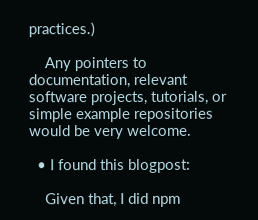practices.)

    Any pointers to documentation, relevant software projects, tutorials, or simple example repositories would be very welcome.

  • I found this blogpost:

    Given that, I did npm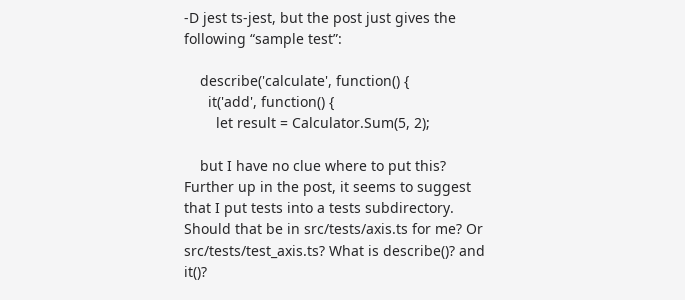-D jest ts-jest, but the post just gives the following “sample test”:

    describe('calculate', function() {
      it('add', function() {
        let result = Calculator.Sum(5, 2);

    but I have no clue where to put this? Further up in the post, it seems to suggest that I put tests into a tests subdirectory. Should that be in src/tests/axis.ts for me? Or src/tests/test_axis.ts? What is describe()? and it()?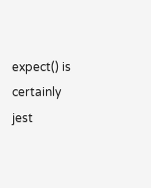expect() is certainly jest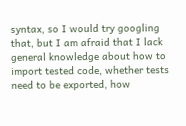syntax, so I would try googling that, but I am afraid that I lack general knowledge about how to import tested code, whether tests need to be exported, how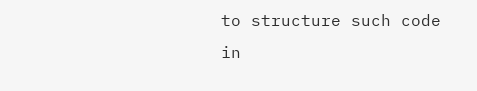to structure such code in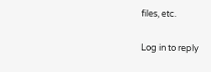files, etc.

Log in to reply